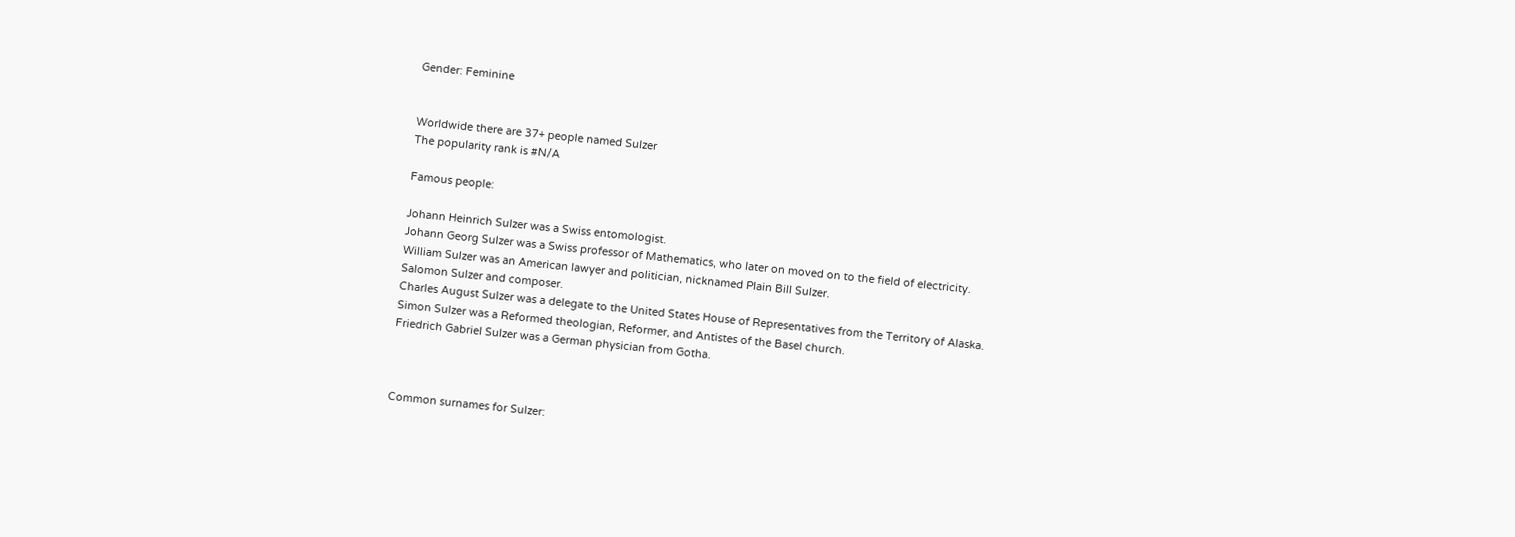Gender: Feminine


Worldwide there are 37+ people named Sulzer
The popularity rank is #N/A

Famous people:

Johann Heinrich Sulzer was a Swiss entomologist.
Johann Georg Sulzer was a Swiss professor of Mathematics, who later on moved on to the field of electricity.
William Sulzer was an American lawyer and politician, nicknamed Plain Bill Sulzer.
Salomon Sulzer and composer.
Charles August Sulzer was a delegate to the United States House of Representatives from the Territory of Alaska.
Simon Sulzer was a Reformed theologian, Reformer, and Antistes of the Basel church.
Friedrich Gabriel Sulzer was a German physician from Gotha.



Common surnames for Sulzer: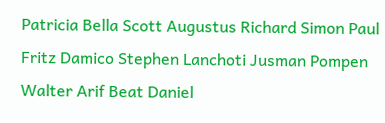Patricia Bella Scott Augustus Richard Simon Paul Fritz Damico Stephen Lanchoti Jusman Pompen Walter Arif Beat Daniel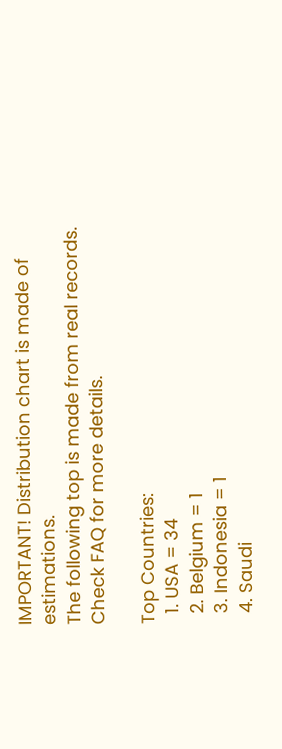IMPORTANT! Distribution chart is made of estimations.
The following top is made from real records.
Check FAQ for more details.

Top Countries:
  1. USA = 34
  2. Belgium = 1
  3. Indonesia = 1
  4. Saudi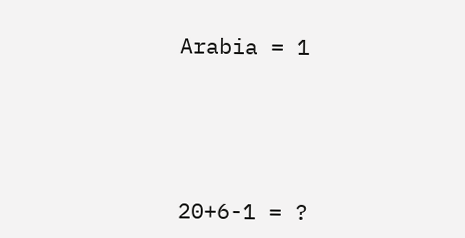Arabia = 1




20+6-1 = ?